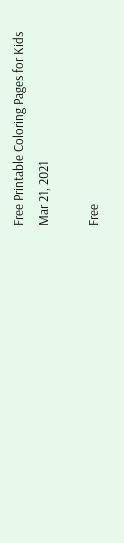Free Printable Coloring Pages for Kids
Mar 21, 2021

Free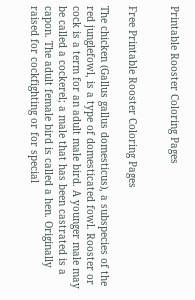Printable Rooster Coloring Pages


Free Printable Rooster Coloring Pages

The chicken (Gallus gallus domesticus), a subspecies of the red junglefowl, is a type of domesticated fowl. Rooster or cock is a term for an adult male bird. A younger male may be called a cockerel; a male that has been castrated is a capon. The adult female bird is called a hen. Originally raised for cockfighting or for special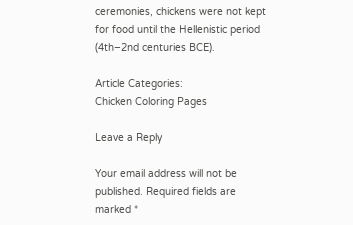ceremonies, chickens were not kept for food until the Hellenistic period (4th–2nd centuries BCE).

Article Categories:
Chicken Coloring Pages

Leave a Reply

Your email address will not be published. Required fields are marked *